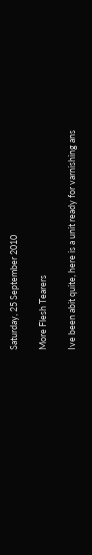Saturday, 25 September 2010

More Flesh Tearers

Ive been abit quite, here is a unit ready for varnishing ans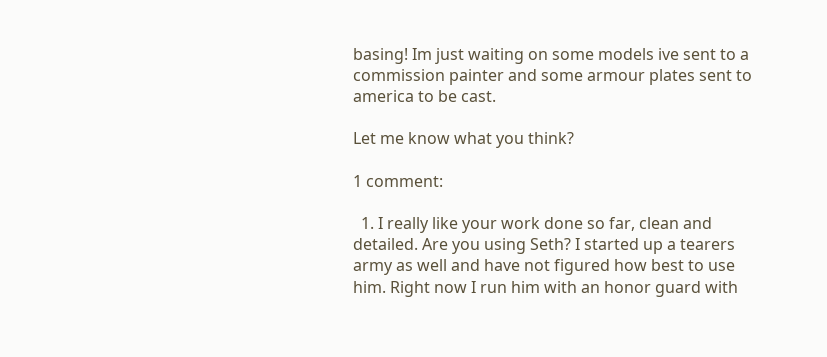basing! Im just waiting on some models ive sent to a commission painter and some armour plates sent to america to be cast.

Let me know what you think?

1 comment:

  1. I really like your work done so far, clean and detailed. Are you using Seth? I started up a tearers army as well and have not figured how best to use him. Right now I run him with an honor guard with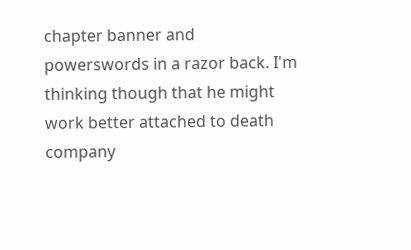chapter banner and powerswords in a razor back. I'm thinking though that he might work better attached to death company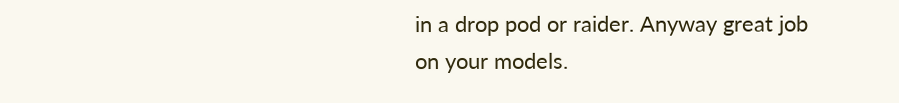in a drop pod or raider. Anyway great job on your models.